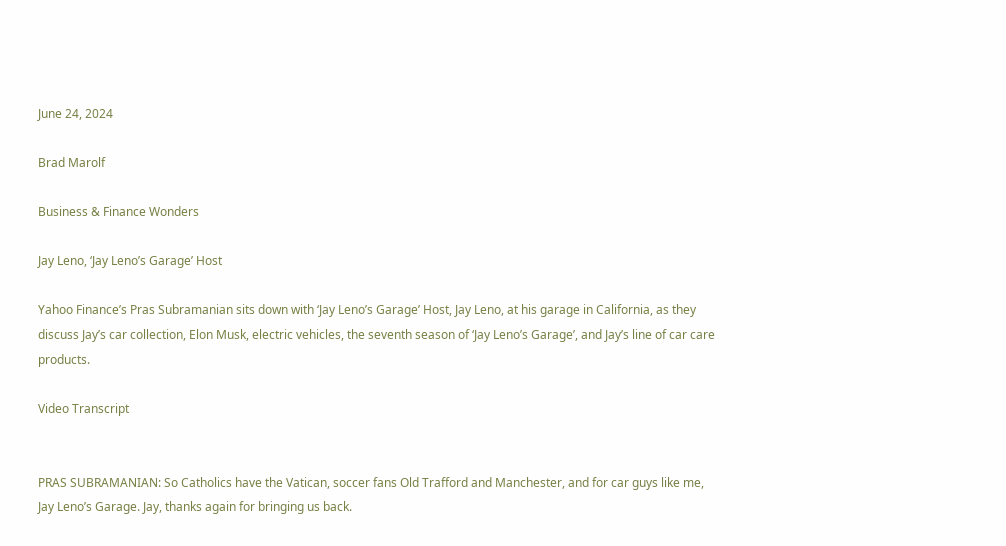June 24, 2024

Brad Marolf

Business & Finance Wonders

Jay Leno, ‘Jay Leno’s Garage’ Host

Yahoo Finance’s Pras Subramanian sits down with ‘Jay Leno’s Garage’ Host, Jay Leno, at his garage in California, as they discuss Jay’s car collection, Elon Musk, electric vehicles, the seventh season of ‘Jay Leno’s Garage’, and Jay’s line of car care products.

Video Transcript


PRAS SUBRAMANIAN: So Catholics have the Vatican, soccer fans Old Trafford and Manchester, and for car guys like me, Jay Leno’s Garage. Jay, thanks again for bringing us back.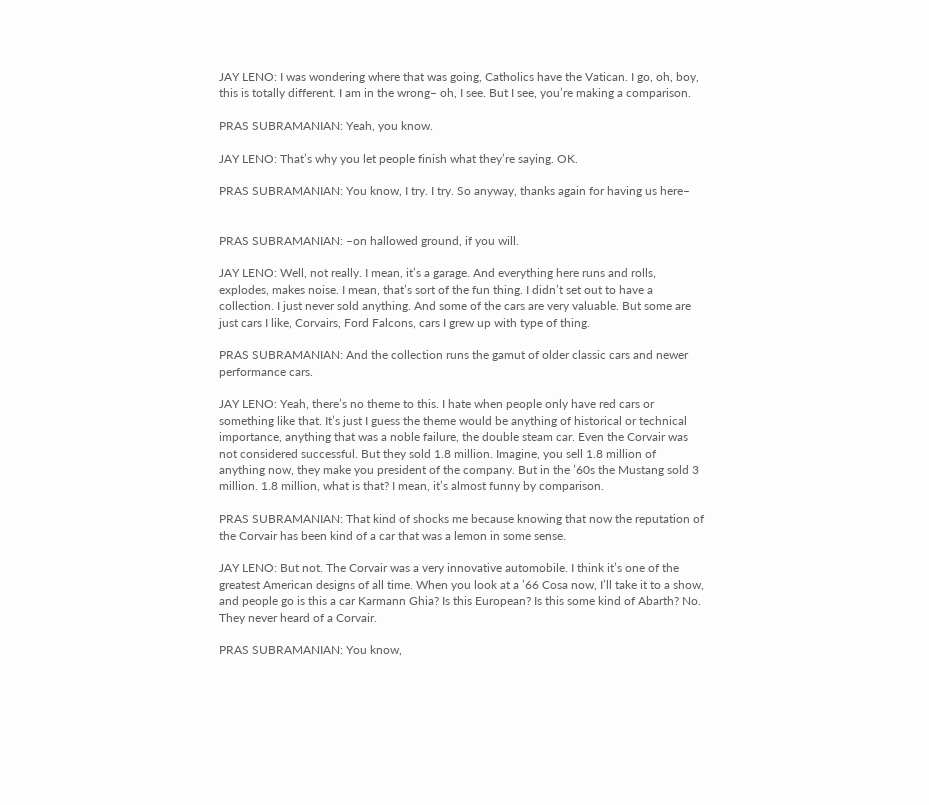JAY LENO: I was wondering where that was going, Catholics have the Vatican. I go, oh, boy, this is totally different. I am in the wrong– oh, I see. But I see, you’re making a comparison.

PRAS SUBRAMANIAN: Yeah, you know.

JAY LENO: That’s why you let people finish what they’re saying. OK.

PRAS SUBRAMANIAN: You know, I try. I try. So anyway, thanks again for having us here–


PRAS SUBRAMANIAN: –on hallowed ground, if you will.

JAY LENO: Well, not really. I mean, it’s a garage. And everything here runs and rolls, explodes, makes noise. I mean, that’s sort of the fun thing. I didn’t set out to have a collection. I just never sold anything. And some of the cars are very valuable. But some are just cars I like, Corvairs, Ford Falcons, cars I grew up with type of thing.

PRAS SUBRAMANIAN: And the collection runs the gamut of older classic cars and newer performance cars.

JAY LENO: Yeah, there’s no theme to this. I hate when people only have red cars or something like that. It’s just I guess the theme would be anything of historical or technical importance, anything that was a noble failure, the double steam car. Even the Corvair was not considered successful. But they sold 1.8 million. Imagine, you sell 1.8 million of anything now, they make you president of the company. But in the ’60s the Mustang sold 3 million. 1.8 million, what is that? I mean, it’s almost funny by comparison.

PRAS SUBRAMANIAN: That kind of shocks me because knowing that now the reputation of the Corvair has been kind of a car that was a lemon in some sense.

JAY LENO: But not. The Corvair was a very innovative automobile. I think it’s one of the greatest American designs of all time. When you look at a ’66 Cosa now, I’ll take it to a show, and people go is this a car Karmann Ghia? Is this European? Is this some kind of Abarth? No. They never heard of a Corvair.

PRAS SUBRAMANIAN: You know,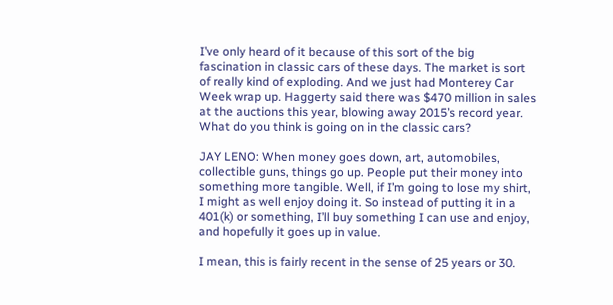I’ve only heard of it because of this sort of the big fascination in classic cars of these days. The market is sort of really kind of exploding. And we just had Monterey Car Week wrap up. Haggerty said there was $470 million in sales at the auctions this year, blowing away 2015’s record year. What do you think is going on in the classic cars?

JAY LENO: When money goes down, art, automobiles, collectible guns, things go up. People put their money into something more tangible. Well, if I’m going to lose my shirt, I might as well enjoy doing it. So instead of putting it in a 401(k) or something, I’ll buy something I can use and enjoy, and hopefully it goes up in value.

I mean, this is fairly recent in the sense of 25 years or 30.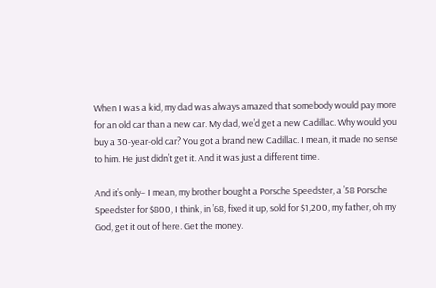When I was a kid, my dad was always amazed that somebody would pay more for an old car than a new car. My dad, we’d get a new Cadillac. Why would you buy a 30-year-old car? You got a brand new Cadillac. I mean, it made no sense to him. He just didn’t get it. And it was just a different time.

And it’s only– I mean, my brother bought a Porsche Speedster, a ’58 Porsche Speedster for $800, I think, in ’68, fixed it up, sold for $1,200, my father, oh my God, get it out of here. Get the money.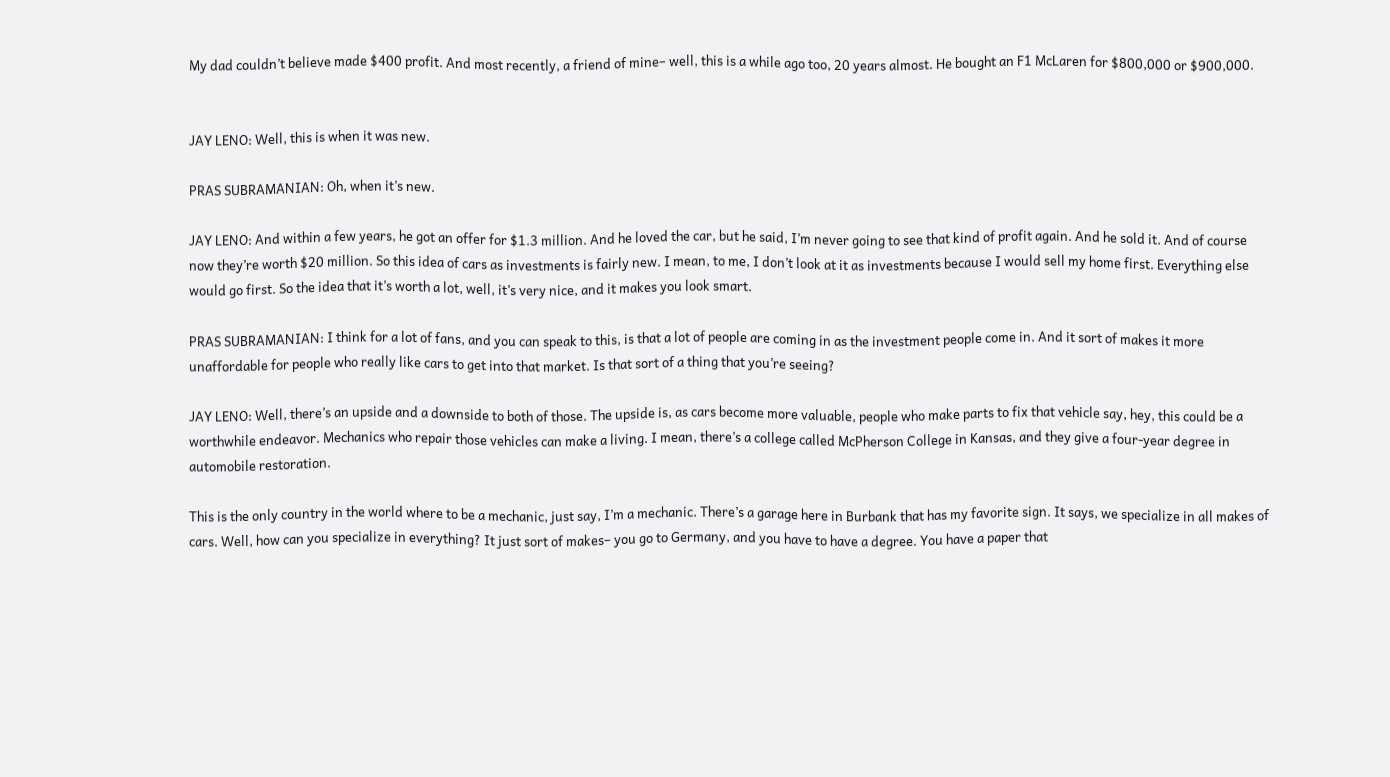My dad couldn’t believe made $400 profit. And most recently, a friend of mine– well, this is a while ago too, 20 years almost. He bought an F1 McLaren for $800,000 or $900,000.


JAY LENO: Well, this is when it was new.

PRAS SUBRAMANIAN: Oh, when it’s new.

JAY LENO: And within a few years, he got an offer for $1.3 million. And he loved the car, but he said, I’m never going to see that kind of profit again. And he sold it. And of course now they’re worth $20 million. So this idea of cars as investments is fairly new. I mean, to me, I don’t look at it as investments because I would sell my home first. Everything else would go first. So the idea that it’s worth a lot, well, it’s very nice, and it makes you look smart.

PRAS SUBRAMANIAN: I think for a lot of fans, and you can speak to this, is that a lot of people are coming in as the investment people come in. And it sort of makes it more unaffordable for people who really like cars to get into that market. Is that sort of a thing that you’re seeing?

JAY LENO: Well, there’s an upside and a downside to both of those. The upside is, as cars become more valuable, people who make parts to fix that vehicle say, hey, this could be a worthwhile endeavor. Mechanics who repair those vehicles can make a living. I mean, there’s a college called McPherson College in Kansas, and they give a four-year degree in automobile restoration.

This is the only country in the world where to be a mechanic, just say, I’m a mechanic. There’s a garage here in Burbank that has my favorite sign. It says, we specialize in all makes of cars. Well, how can you specialize in everything? It just sort of makes– you go to Germany, and you have to have a degree. You have a paper that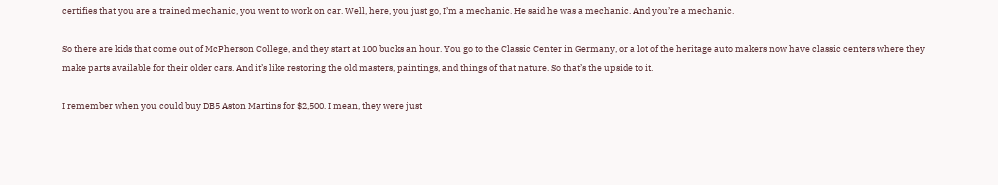certifies that you are a trained mechanic, you went to work on car. Well, here, you just go, I’m a mechanic. He said he was a mechanic. And you’re a mechanic.

So there are kids that come out of McPherson College, and they start at 100 bucks an hour. You go to the Classic Center in Germany, or a lot of the heritage auto makers now have classic centers where they make parts available for their older cars. And it’s like restoring the old masters, paintings, and things of that nature. So that’s the upside to it.

I remember when you could buy DB5 Aston Martins for $2,500. I mean, they were just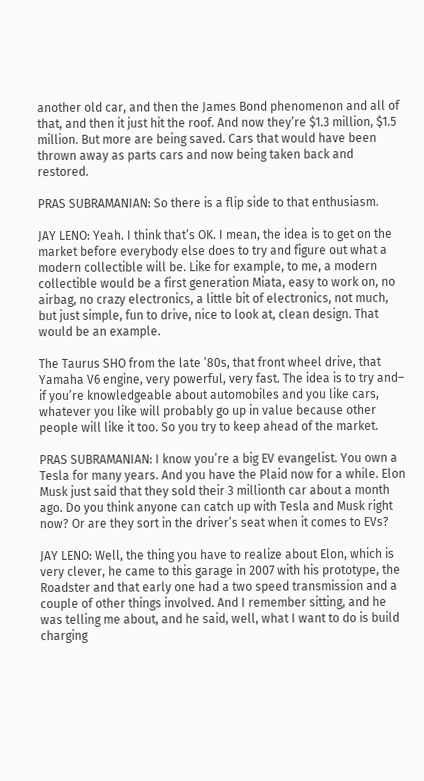another old car, and then the James Bond phenomenon and all of that, and then it just hit the roof. And now they’re $1.3 million, $1.5 million. But more are being saved. Cars that would have been thrown away as parts cars and now being taken back and restored.

PRAS SUBRAMANIAN: So there is a flip side to that enthusiasm.

JAY LENO: Yeah. I think that’s OK. I mean, the idea is to get on the market before everybody else does to try and figure out what a modern collectible will be. Like for example, to me, a modern collectible would be a first generation Miata, easy to work on, no airbag, no crazy electronics, a little bit of electronics, not much, but just simple, fun to drive, nice to look at, clean design. That would be an example.

The Taurus SHO from the late ’80s, that front wheel drive, that Yamaha V6 engine, very powerful, very fast. The idea is to try and– if you’re knowledgeable about automobiles and you like cars, whatever you like will probably go up in value because other people will like it too. So you try to keep ahead of the market.

PRAS SUBRAMANIAN: I know you’re a big EV evangelist. You own a Tesla for many years. And you have the Plaid now for a while. Elon Musk just said that they sold their 3 millionth car about a month ago. Do you think anyone can catch up with Tesla and Musk right now? Or are they sort in the driver’s seat when it comes to EVs?

JAY LENO: Well, the thing you have to realize about Elon, which is very clever, he came to this garage in 2007 with his prototype, the Roadster and that early one had a two speed transmission and a couple of other things involved. And I remember sitting, and he was telling me about, and he said, well, what I want to do is build charging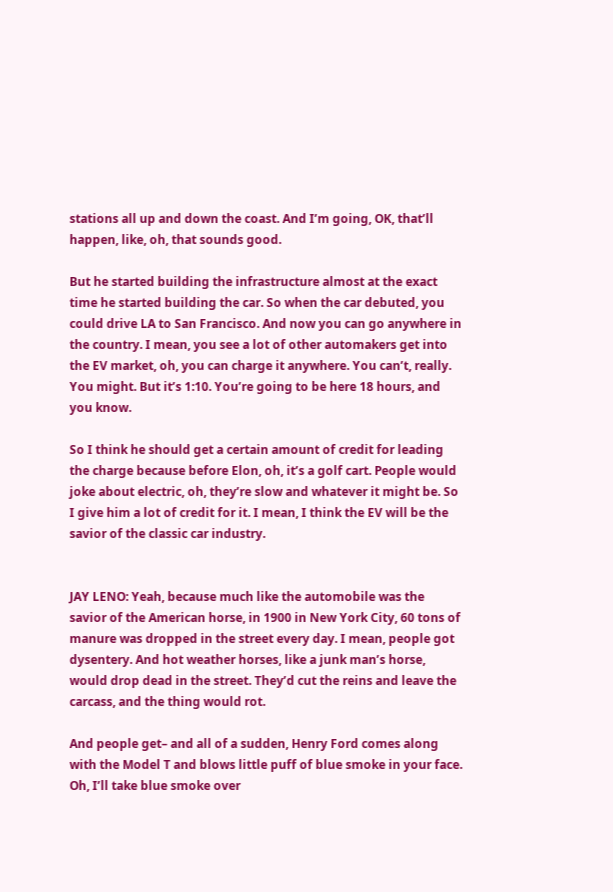stations all up and down the coast. And I’m going, OK, that’ll happen, like, oh, that sounds good.

But he started building the infrastructure almost at the exact time he started building the car. So when the car debuted, you could drive LA to San Francisco. And now you can go anywhere in the country. I mean, you see a lot of other automakers get into the EV market, oh, you can charge it anywhere. You can’t, really. You might. But it’s 1:10. You’re going to be here 18 hours, and you know.

So I think he should get a certain amount of credit for leading the charge because before Elon, oh, it’s a golf cart. People would joke about electric, oh, they’re slow and whatever it might be. So I give him a lot of credit for it. I mean, I think the EV will be the savior of the classic car industry.


JAY LENO: Yeah, because much like the automobile was the savior of the American horse, in 1900 in New York City, 60 tons of manure was dropped in the street every day. I mean, people got dysentery. And hot weather horses, like a junk man’s horse, would drop dead in the street. They’d cut the reins and leave the carcass, and the thing would rot.

And people get– and all of a sudden, Henry Ford comes along with the Model T and blows little puff of blue smoke in your face. Oh, I’ll take blue smoke over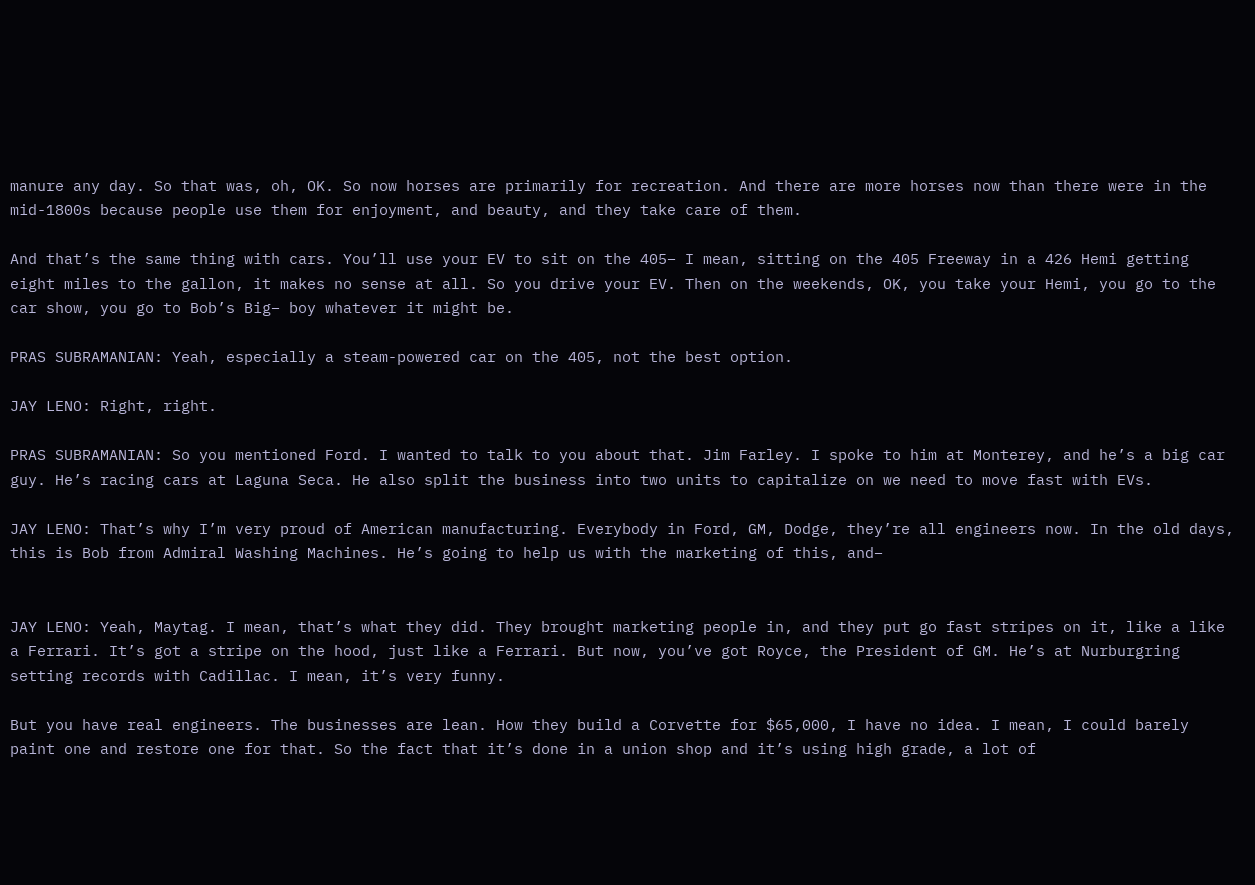manure any day. So that was, oh, OK. So now horses are primarily for recreation. And there are more horses now than there were in the mid-1800s because people use them for enjoyment, and beauty, and they take care of them.

And that’s the same thing with cars. You’ll use your EV to sit on the 405– I mean, sitting on the 405 Freeway in a 426 Hemi getting eight miles to the gallon, it makes no sense at all. So you drive your EV. Then on the weekends, OK, you take your Hemi, you go to the car show, you go to Bob’s Big– boy whatever it might be.

PRAS SUBRAMANIAN: Yeah, especially a steam-powered car on the 405, not the best option.

JAY LENO: Right, right.

PRAS SUBRAMANIAN: So you mentioned Ford. I wanted to talk to you about that. Jim Farley. I spoke to him at Monterey, and he’s a big car guy. He’s racing cars at Laguna Seca. He also split the business into two units to capitalize on we need to move fast with EVs.

JAY LENO: That’s why I’m very proud of American manufacturing. Everybody in Ford, GM, Dodge, they’re all engineers now. In the old days, this is Bob from Admiral Washing Machines. He’s going to help us with the marketing of this, and–


JAY LENO: Yeah, Maytag. I mean, that’s what they did. They brought marketing people in, and they put go fast stripes on it, like a like a Ferrari. It’s got a stripe on the hood, just like a Ferrari. But now, you’ve got Royce, the President of GM. He’s at Nurburgring setting records with Cadillac. I mean, it’s very funny.

But you have real engineers. The businesses are lean. How they build a Corvette for $65,000, I have no idea. I mean, I could barely paint one and restore one for that. So the fact that it’s done in a union shop and it’s using high grade, a lot of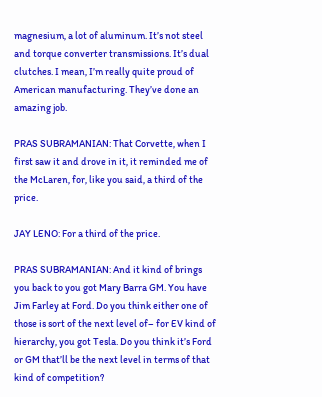magnesium, a lot of aluminum. It’s not steel and torque converter transmissions. It’s dual clutches. I mean, I’m really quite proud of American manufacturing. They’ve done an amazing job.

PRAS SUBRAMANIAN: That Corvette, when I first saw it and drove in it, it reminded me of the McLaren, for, like you said, a third of the price.

JAY LENO: For a third of the price.

PRAS SUBRAMANIAN: And it kind of brings you back to you got Mary Barra GM. You have Jim Farley at Ford. Do you think either one of those is sort of the next level of– for EV kind of hierarchy, you got Tesla. Do you think it’s Ford or GM that’ll be the next level in terms of that kind of competition?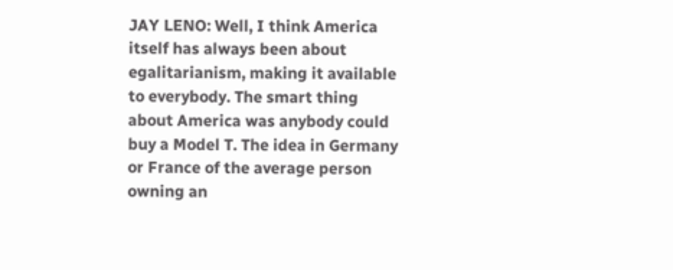JAY LENO: Well, I think America itself has always been about egalitarianism, making it available to everybody. The smart thing about America was anybody could buy a Model T. The idea in Germany or France of the average person owning an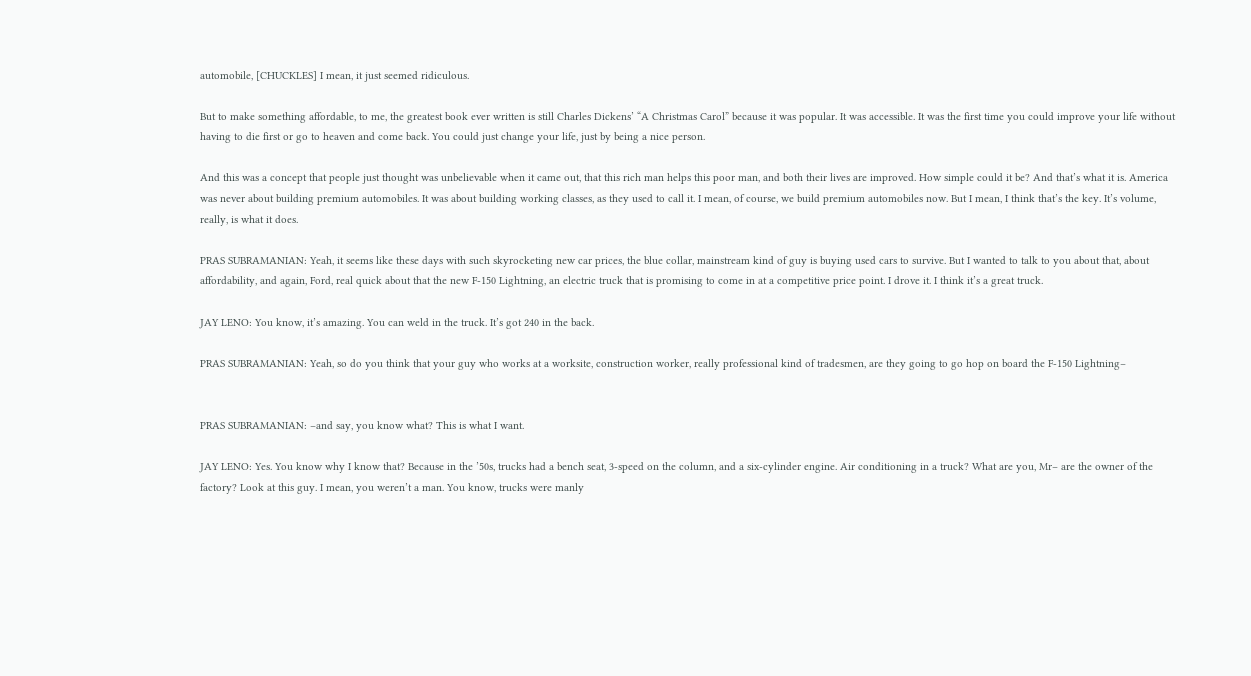automobile, [CHUCKLES] I mean, it just seemed ridiculous.

But to make something affordable, to me, the greatest book ever written is still Charles Dickens’ “A Christmas Carol” because it was popular. It was accessible. It was the first time you could improve your life without having to die first or go to heaven and come back. You could just change your life, just by being a nice person.

And this was a concept that people just thought was unbelievable when it came out, that this rich man helps this poor man, and both their lives are improved. How simple could it be? And that’s what it is. America was never about building premium automobiles. It was about building working classes, as they used to call it. I mean, of course, we build premium automobiles now. But I mean, I think that’s the key. It’s volume, really, is what it does.

PRAS SUBRAMANIAN: Yeah, it seems like these days with such skyrocketing new car prices, the blue collar, mainstream kind of guy is buying used cars to survive. But I wanted to talk to you about that, about affordability, and again, Ford, real quick about that the new F-150 Lightning, an electric truck that is promising to come in at a competitive price point. I drove it. I think it’s a great truck.

JAY LENO: You know, it’s amazing. You can weld in the truck. It’s got 240 in the back.

PRAS SUBRAMANIAN: Yeah, so do you think that your guy who works at a worksite, construction worker, really professional kind of tradesmen, are they going to go hop on board the F-150 Lightning–


PRAS SUBRAMANIAN: –and say, you know what? This is what I want.

JAY LENO: Yes. You know why I know that? Because in the ’50s, trucks had a bench seat, 3-speed on the column, and a six-cylinder engine. Air conditioning in a truck? What are you, Mr– are the owner of the factory? Look at this guy. I mean, you weren’t a man. You know, trucks were manly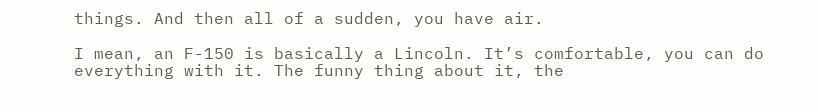things. And then all of a sudden, you have air.

I mean, an F-150 is basically a Lincoln. It’s comfortable, you can do everything with it. The funny thing about it, the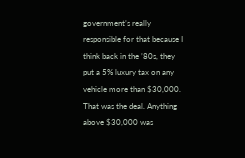government’s really responsible for that because I think back in the ’80s, they put a 5% luxury tax on any vehicle more than $30,000. That was the deal. Anything above $30,000 was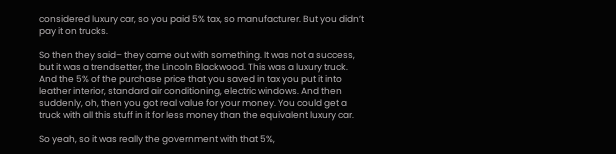considered luxury car, so you paid 5% tax, so manufacturer. But you didn’t pay it on trucks.

So then they said– they came out with something. It was not a success, but it was a trendsetter, the Lincoln Blackwood. This was a luxury truck. And the 5% of the purchase price that you saved in tax you put it into leather interior, standard air conditioning, electric windows. And then suddenly, oh, then you got real value for your money. You could get a truck with all this stuff in it for less money than the equivalent luxury car.

So yeah, so it was really the government with that 5%,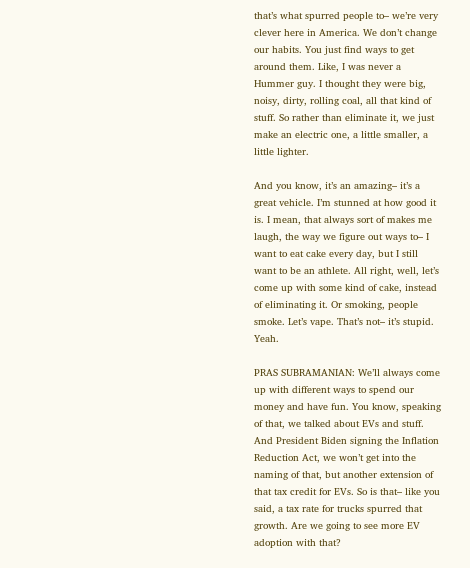that’s what spurred people to– we’re very clever here in America. We don’t change our habits. You just find ways to get around them. Like, I was never a Hummer guy. I thought they were big, noisy, dirty, rolling coal, all that kind of stuff. So rather than eliminate it, we just make an electric one, a little smaller, a little lighter.

And you know, it’s an amazing– it’s a great vehicle. I’m stunned at how good it is. I mean, that always sort of makes me laugh, the way we figure out ways to– I want to eat cake every day, but I still want to be an athlete. All right, well, let’s come up with some kind of cake, instead of eliminating it. Or smoking, people smoke. Let’s vape. That’s not– it’s stupid. Yeah.

PRAS SUBRAMANIAN: We’ll always come up with different ways to spend our money and have fun. You know, speaking of that, we talked about EVs and stuff. And President Biden signing the Inflation Reduction Act, we won’t get into the naming of that, but another extension of that tax credit for EVs. So is that– like you said, a tax rate for trucks spurred that growth. Are we going to see more EV adoption with that?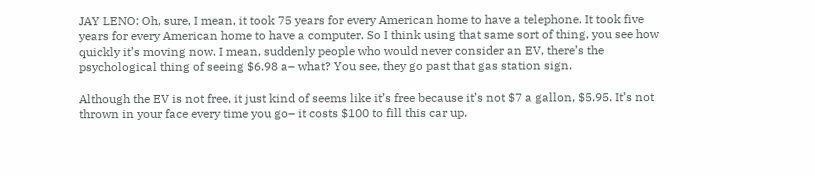JAY LENO: Oh, sure, I mean, it took 75 years for every American home to have a telephone. It took five years for every American home to have a computer. So I think using that same sort of thing, you see how quickly it’s moving now. I mean, suddenly people who would never consider an EV, there’s the psychological thing of seeing $6.98 a– what? You see, they go past that gas station sign.

Although the EV is not free, it just kind of seems like it’s free because it’s not $7 a gallon, $5.95. It’s not thrown in your face every time you go– it costs $100 to fill this car up.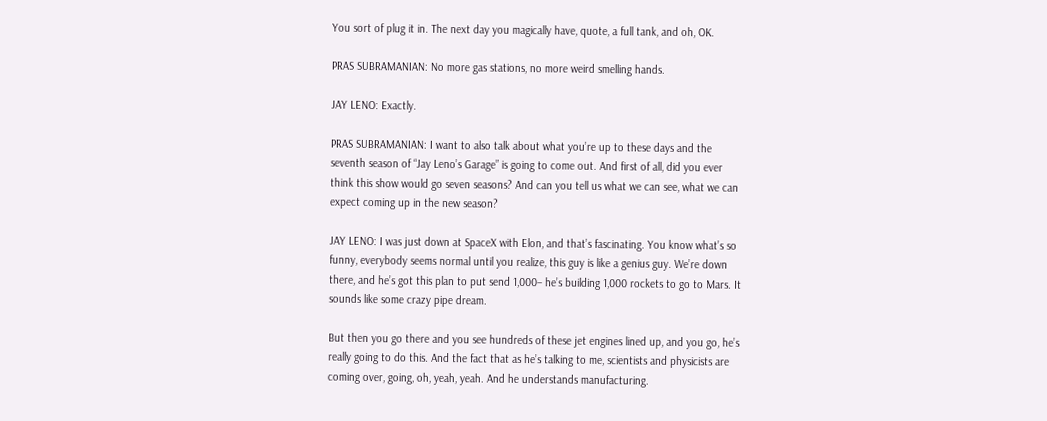You sort of plug it in. The next day you magically have, quote, a full tank, and oh, OK.

PRAS SUBRAMANIAN: No more gas stations, no more weird smelling hands.

JAY LENO: Exactly.

PRAS SUBRAMANIAN: I want to also talk about what you’re up to these days and the seventh season of “Jay Leno’s Garage” is going to come out. And first of all, did you ever think this show would go seven seasons? And can you tell us what we can see, what we can expect coming up in the new season?

JAY LENO: I was just down at SpaceX with Elon, and that’s fascinating. You know what’s so funny, everybody seems normal until you realize, this guy is like a genius guy. We’re down there, and he’s got this plan to put send 1,000– he’s building 1,000 rockets to go to Mars. It sounds like some crazy pipe dream.

But then you go there and you see hundreds of these jet engines lined up, and you go, he’s really going to do this. And the fact that as he’s talking to me, scientists and physicists are coming over, going, oh, yeah, yeah. And he understands manufacturing.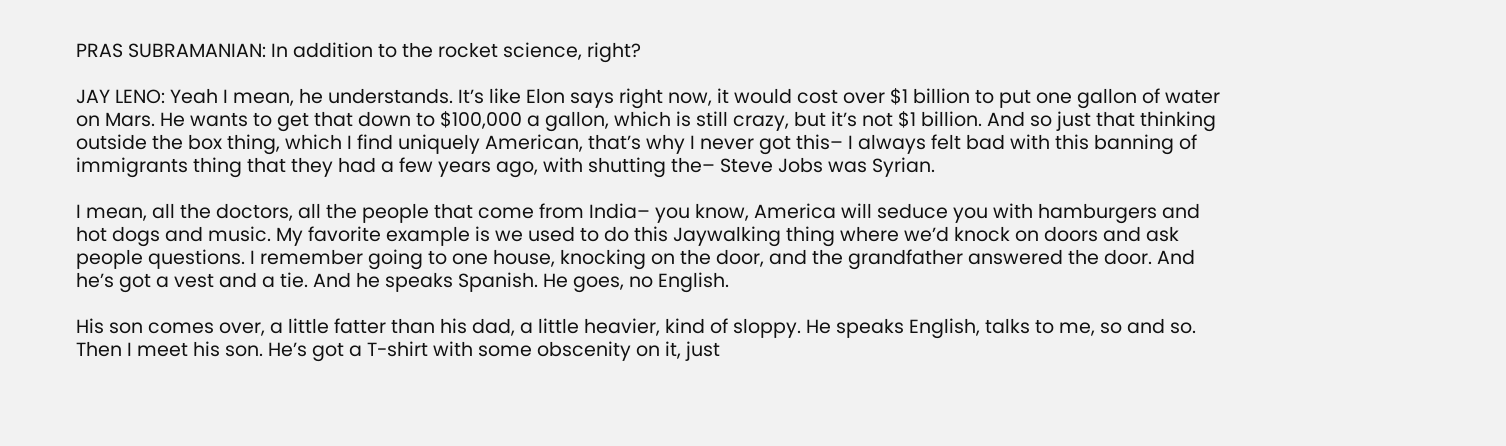PRAS SUBRAMANIAN: In addition to the rocket science, right?

JAY LENO: Yeah I mean, he understands. It’s like Elon says right now, it would cost over $1 billion to put one gallon of water on Mars. He wants to get that down to $100,000 a gallon, which is still crazy, but it’s not $1 billion. And so just that thinking outside the box thing, which I find uniquely American, that’s why I never got this– I always felt bad with this banning of immigrants thing that they had a few years ago, with shutting the– Steve Jobs was Syrian.

I mean, all the doctors, all the people that come from India– you know, America will seduce you with hamburgers and hot dogs and music. My favorite example is we used to do this Jaywalking thing where we’d knock on doors and ask people questions. I remember going to one house, knocking on the door, and the grandfather answered the door. And he’s got a vest and a tie. And he speaks Spanish. He goes, no English.

His son comes over, a little fatter than his dad, a little heavier, kind of sloppy. He speaks English, talks to me, so and so. Then I meet his son. He’s got a T-shirt with some obscenity on it, just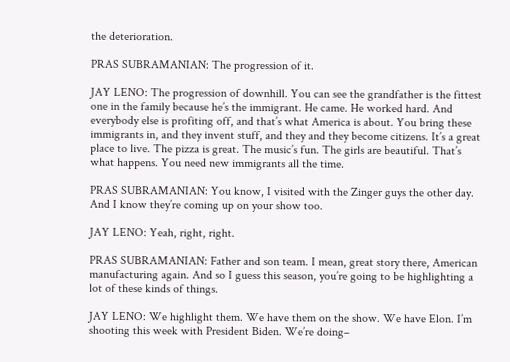the deterioration.

PRAS SUBRAMANIAN: The progression of it.

JAY LENO: The progression of downhill. You can see the grandfather is the fittest one in the family because he’s the immigrant. He came. He worked hard. And everybody else is profiting off, and that’s what America is about. You bring these immigrants in, and they invent stuff, and they and they become citizens. It’s a great place to live. The pizza is great. The music’s fun. The girls are beautiful. That’s what happens. You need new immigrants all the time.

PRAS SUBRAMANIAN: You know, I visited with the Zinger guys the other day. And I know they’re coming up on your show too.

JAY LENO: Yeah, right, right.

PRAS SUBRAMANIAN: Father and son team. I mean, great story there, American manufacturing again. And so I guess this season, you’re going to be highlighting a lot of these kinds of things.

JAY LENO: We highlight them. We have them on the show. We have Elon. I’m shooting this week with President Biden. We’re doing–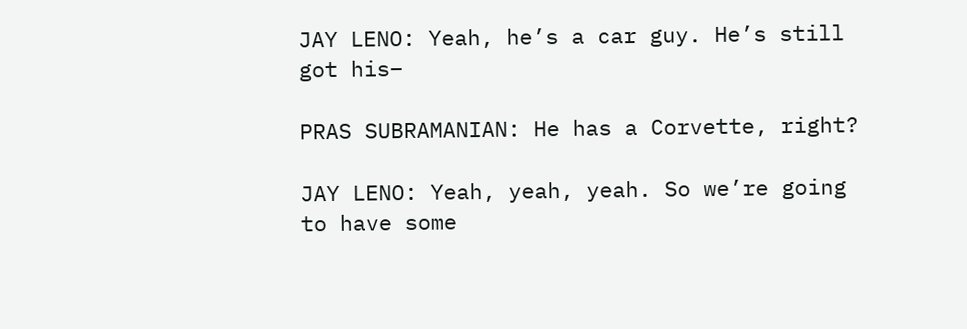JAY LENO: Yeah, he’s a car guy. He’s still got his–

PRAS SUBRAMANIAN: He has a Corvette, right?

JAY LENO: Yeah, yeah, yeah. So we’re going to have some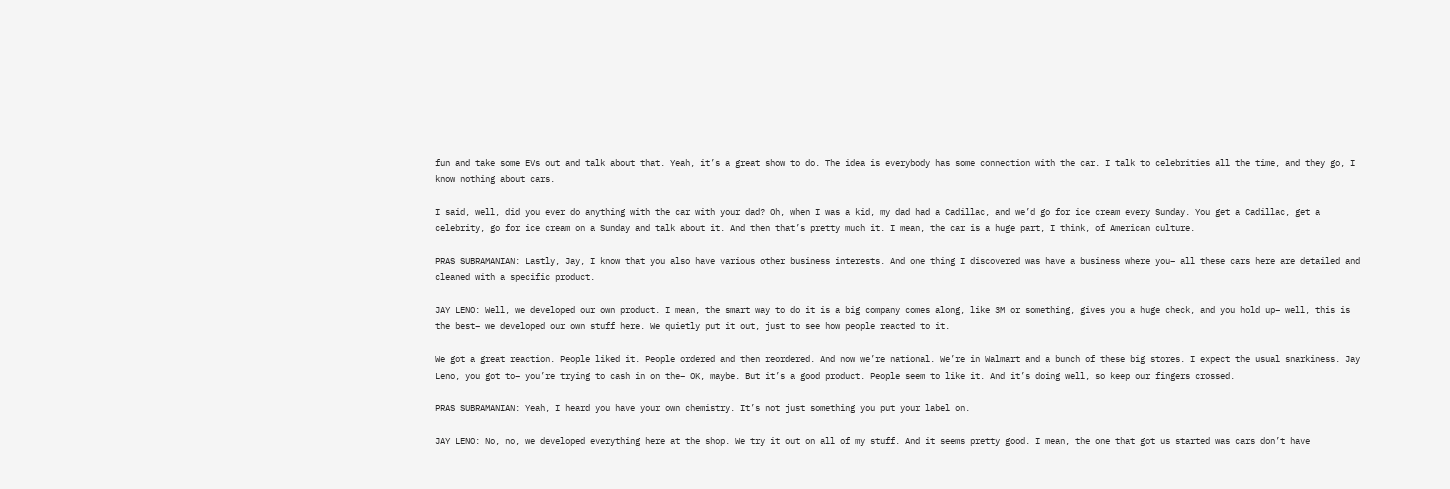fun and take some EVs out and talk about that. Yeah, it’s a great show to do. The idea is everybody has some connection with the car. I talk to celebrities all the time, and they go, I know nothing about cars.

I said, well, did you ever do anything with the car with your dad? Oh, when I was a kid, my dad had a Cadillac, and we’d go for ice cream every Sunday. You get a Cadillac, get a celebrity, go for ice cream on a Sunday and talk about it. And then that’s pretty much it. I mean, the car is a huge part, I think, of American culture.

PRAS SUBRAMANIAN: Lastly, Jay, I know that you also have various other business interests. And one thing I discovered was have a business where you– all these cars here are detailed and cleaned with a specific product.

JAY LENO: Well, we developed our own product. I mean, the smart way to do it is a big company comes along, like 3M or something, gives you a huge check, and you hold up– well, this is the best– we developed our own stuff here. We quietly put it out, just to see how people reacted to it.

We got a great reaction. People liked it. People ordered and then reordered. And now we’re national. We’re in Walmart and a bunch of these big stores. I expect the usual snarkiness. Jay Leno, you got to– you’re trying to cash in on the– OK, maybe. But it’s a good product. People seem to like it. And it’s doing well, so keep our fingers crossed.

PRAS SUBRAMANIAN: Yeah, I heard you have your own chemistry. It’s not just something you put your label on.

JAY LENO: No, no, we developed everything here at the shop. We try it out on all of my stuff. And it seems pretty good. I mean, the one that got us started was cars don’t have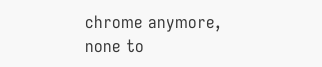chrome anymore, none to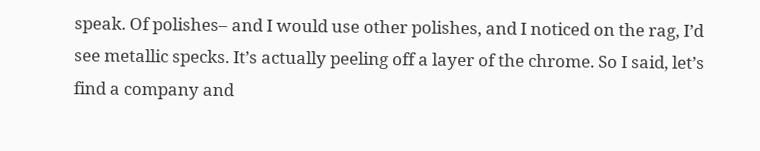speak. Of polishes– and I would use other polishes, and I noticed on the rag, I’d see metallic specks. It’s actually peeling off a layer of the chrome. So I said, let’s find a company and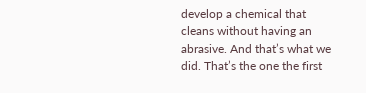develop a chemical that cleans without having an abrasive. And that’s what we did. That’s the one the first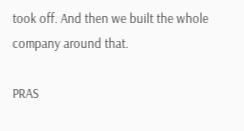took off. And then we built the whole company around that.

PRAS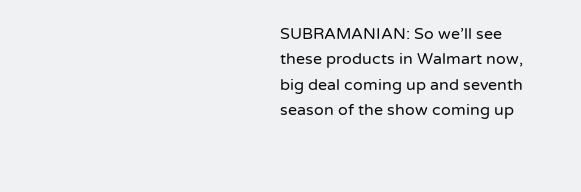SUBRAMANIAN: So we’ll see these products in Walmart now, big deal coming up and seventh season of the show coming up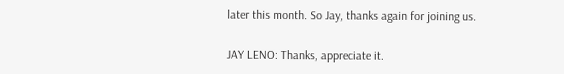later this month. So Jay, thanks again for joining us.

JAY LENO: Thanks, appreciate it.